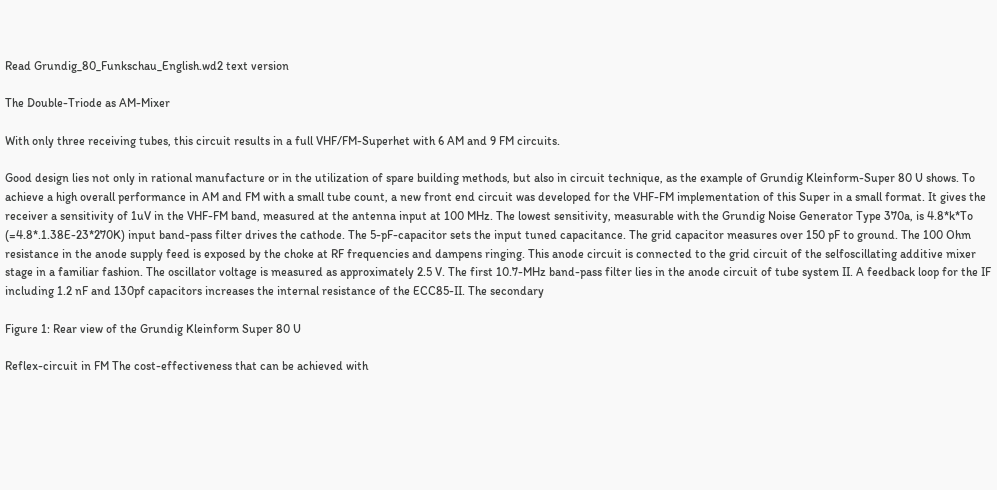Read Grundig_80_Funkschau_English.wd2 text version

The Double-Triode as AM-Mixer

With only three receiving tubes, this circuit results in a full VHF/FM-Superhet with 6 AM and 9 FM circuits.

Good design lies not only in rational manufacture or in the utilization of spare building methods, but also in circuit technique, as the example of Grundig Kleinform-Super 80 U shows. To achieve a high overall performance in AM and FM with a small tube count, a new front end circuit was developed for the VHF-FM implementation of this Super in a small format. It gives the receiver a sensitivity of 1uV in the VHF-FM band, measured at the antenna input at 100 MHz. The lowest sensitivity, measurable with the Grundig Noise Generator Type 370a, is 4.8*k*To (=4.8*.1.38E-23*270K) input band-pass filter drives the cathode. The 5-pF-capacitor sets the input tuned capacitance. The grid capacitor measures over 150 pF to ground. The 100 Ohm resistance in the anode supply feed is exposed by the choke at RF frequencies and dampens ringing. This anode circuit is connected to the grid circuit of the selfoscillating additive mixer stage in a familiar fashion. The oscillator voltage is measured as approximately 2.5 V. The first 10.7-MHz band-pass filter lies in the anode circuit of tube system II. A feedback loop for the IF including 1.2 nF and 130pf capacitors increases the internal resistance of the ECC85-II. The secondary

Figure 1: Rear view of the Grundig Kleinform Super 80 U

Reflex-circuit in FM The cost-effectiveness that can be achieved with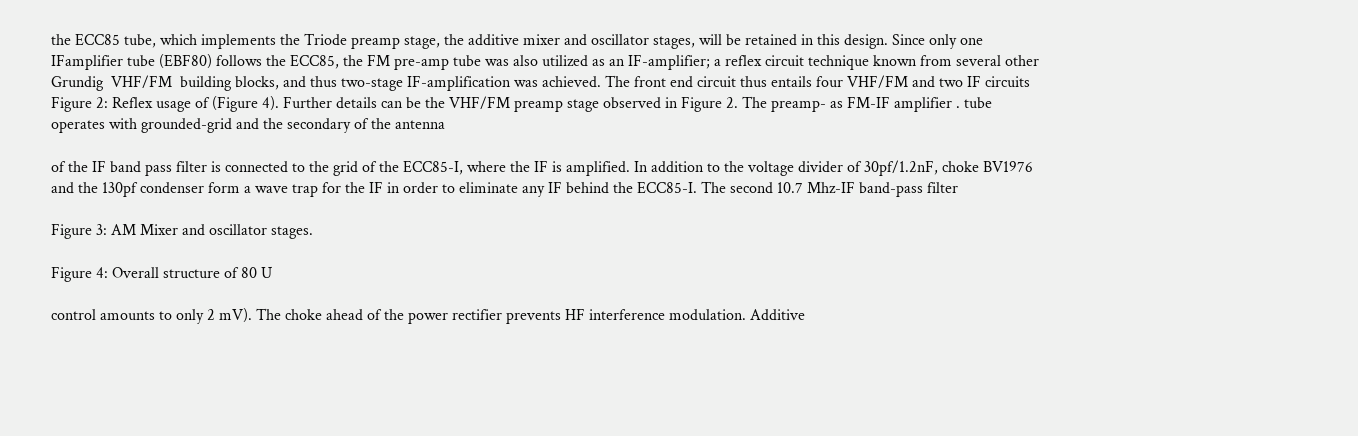the ECC85 tube, which implements the Triode preamp stage, the additive mixer and oscillator stages, will be retained in this design. Since only one IFamplifier tube (EBF80) follows the ECC85, the FM pre-amp tube was also utilized as an IF-amplifier; a reflex circuit technique known from several other Grundig  VHF/FM  building blocks, and thus two-stage IF-amplification was achieved. The front end circuit thus entails four VHF/FM and two IF circuits Figure 2: Reflex usage of (Figure 4). Further details can be the VHF/FM preamp stage observed in Figure 2. The preamp- as FM-IF amplifier . tube operates with grounded-grid and the secondary of the antenna

of the IF band pass filter is connected to the grid of the ECC85-I, where the IF is amplified. In addition to the voltage divider of 30pf/1.2nF, choke BV1976 and the 130pf condenser form a wave trap for the IF in order to eliminate any IF behind the ECC85-I. The second 10.7 Mhz-IF band-pass filter

Figure 3: AM Mixer and oscillator stages.

Figure 4: Overall structure of 80 U

control amounts to only 2 mV). The choke ahead of the power rectifier prevents HF interference modulation. Additive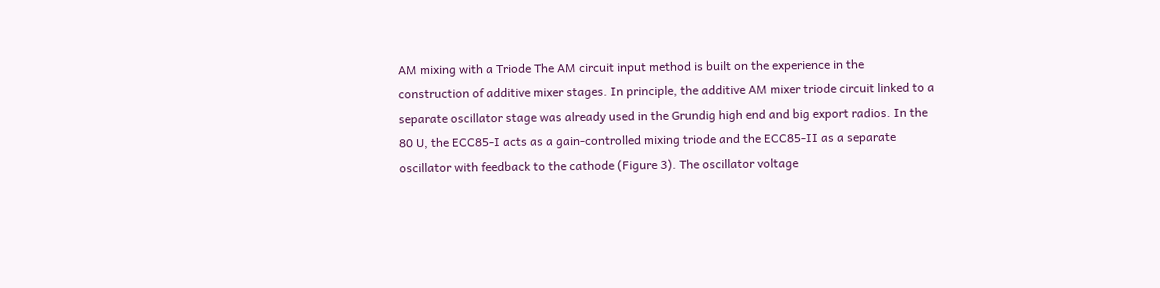AM mixing with a Triode The AM circuit input method is built on the experience in the construction of additive mixer stages. In principle, the additive AM mixer triode circuit linked to a separate oscillator stage was already used in the Grundig high end and big export radios. In the 80 U, the ECC85-I acts as a gain-controlled mixing triode and the ECC85-II as a separate oscillator with feedback to the cathode (Figure 3). The oscillator voltage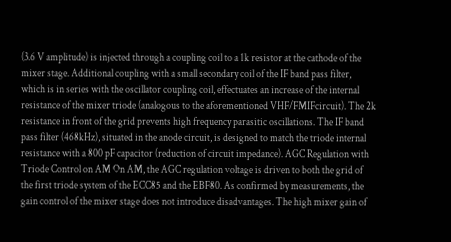(3.6 V amplitude) is injected through a coupling coil to a 1k resistor at the cathode of the mixer stage. Additional coupling with a small secondary coil of the IF band pass filter, which is in series with the oscillator coupling coil, effectuates an increase of the internal resistance of the mixer triode (analogous to the aforementioned VHF/FMIFcircuit). The 2k resistance in front of the grid prevents high frequency parasitic oscillations. The IF band pass filter (468kHz), situated in the anode circuit, is designed to match the triode internal resistance with a 800 pF capacitor (reduction of circuit impedance). AGC Regulation with Triode Control on AM On AM, the AGC regulation voltage is driven to both the grid of the first triode system of the ECC85 and the EBF80. As confirmed by measurements, the gain control of the mixer stage does not introduce disadvantages. The high mixer gain of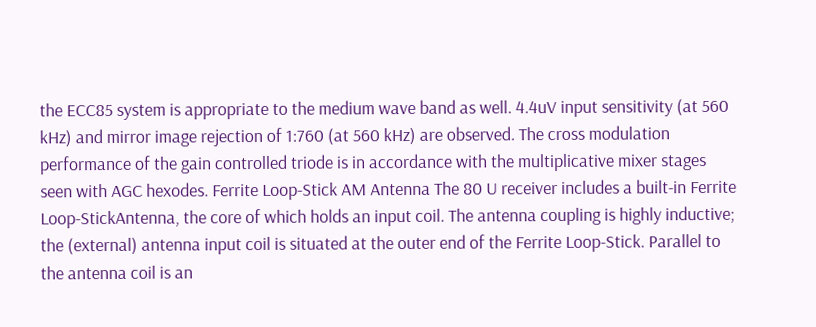the ECC85 system is appropriate to the medium wave band as well. 4.4uV input sensitivity (at 560 kHz) and mirror image rejection of 1:760 (at 560 kHz) are observed. The cross modulation performance of the gain controlled triode is in accordance with the multiplicative mixer stages seen with AGC hexodes. Ferrite Loop-Stick AM Antenna The 80 U receiver includes a built-in Ferrite Loop-StickAntenna, the core of which holds an input coil. The antenna coupling is highly inductive; the (external) antenna input coil is situated at the outer end of the Ferrite Loop-Stick. Parallel to the antenna coil is an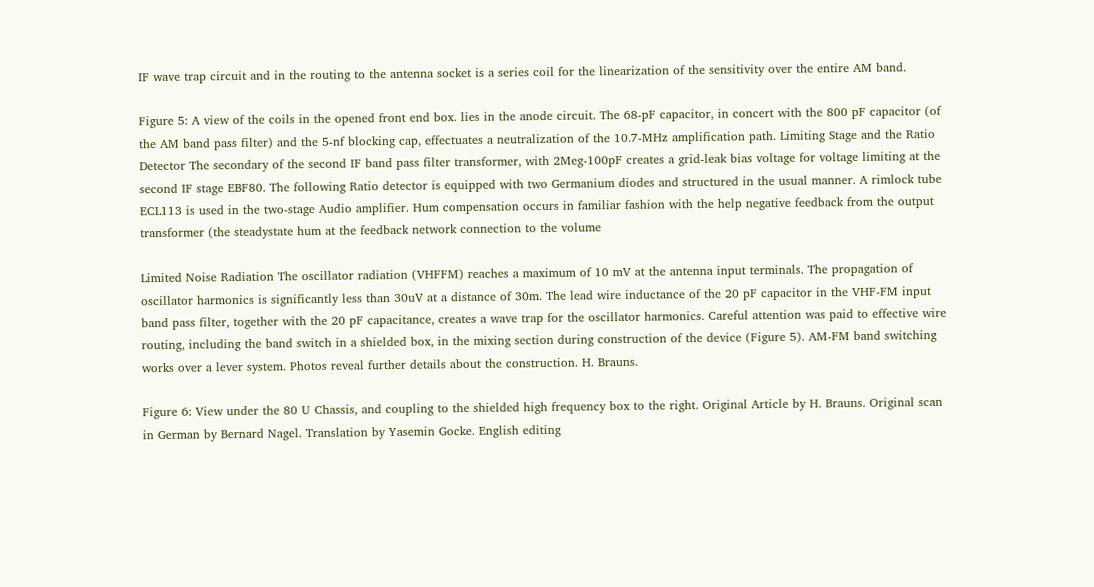IF wave trap circuit and in the routing to the antenna socket is a series coil for the linearization of the sensitivity over the entire AM band.

Figure 5: A view of the coils in the opened front end box. lies in the anode circuit. The 68-pF capacitor, in concert with the 800 pF capacitor (of the AM band pass filter) and the 5-nf blocking cap, effectuates a neutralization of the 10.7-MHz amplification path. Limiting Stage and the Ratio Detector The secondary of the second IF band pass filter transformer, with 2Meg-100pF creates a grid-leak bias voltage for voltage limiting at the second IF stage EBF80. The following Ratio detector is equipped with two Germanium diodes and structured in the usual manner. A rimlock tube ECL113 is used in the two-stage Audio amplifier. Hum compensation occurs in familiar fashion with the help negative feedback from the output transformer (the steadystate hum at the feedback network connection to the volume

Limited Noise Radiation The oscillator radiation (VHFFM) reaches a maximum of 10 mV at the antenna input terminals. The propagation of oscillator harmonics is significantly less than 30uV at a distance of 30m. The lead wire inductance of the 20 pF capacitor in the VHF-FM input band pass filter, together with the 20 pF capacitance, creates a wave trap for the oscillator harmonics. Careful attention was paid to effective wire routing, including the band switch in a shielded box, in the mixing section during construction of the device (Figure 5). AM-FM band switching works over a lever system. Photos reveal further details about the construction. H. Brauns.

Figure 6: View under the 80 U Chassis, and coupling to the shielded high frequency box to the right. Original Article by H. Brauns. Original scan in German by Bernard Nagel. Translation by Yasemin Gocke. English editing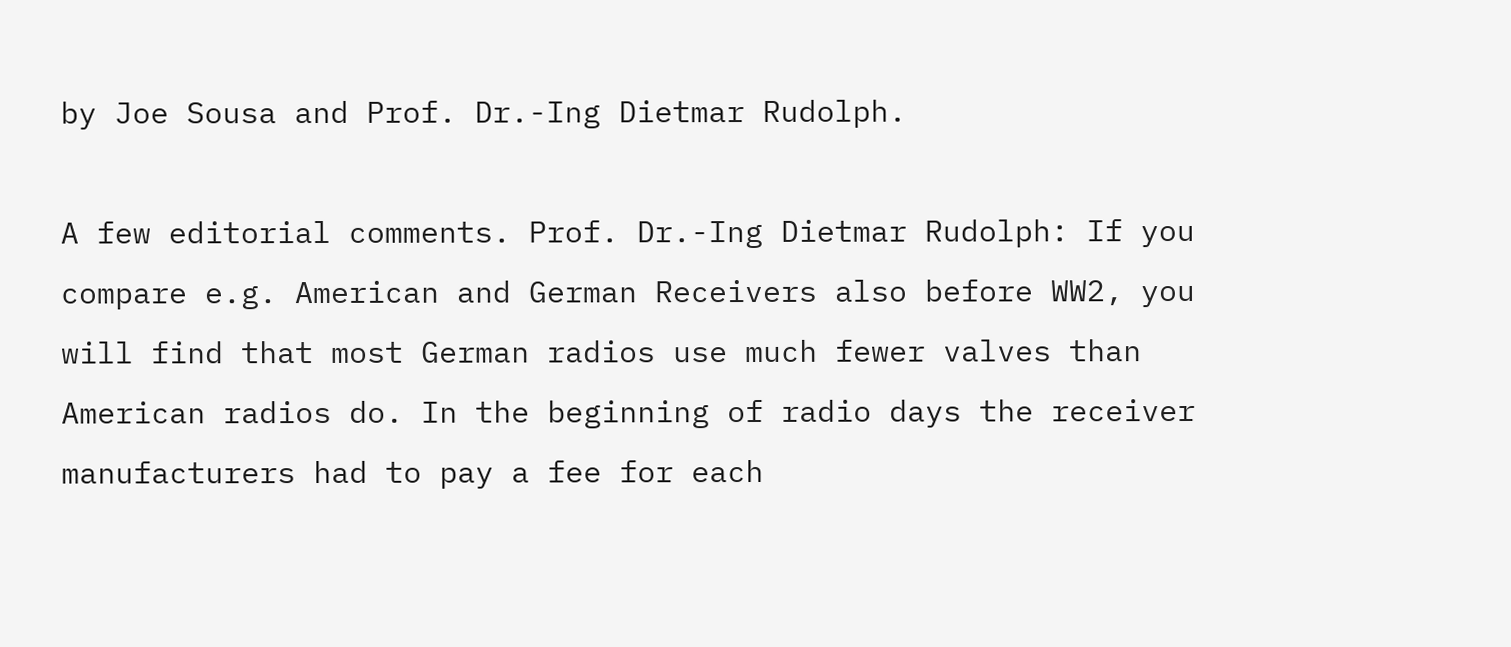by Joe Sousa and Prof. Dr.-Ing Dietmar Rudolph.

A few editorial comments. Prof. Dr.-Ing Dietmar Rudolph: If you compare e.g. American and German Receivers also before WW2, you will find that most German radios use much fewer valves than American radios do. In the beginning of radio days the receiver manufacturers had to pay a fee for each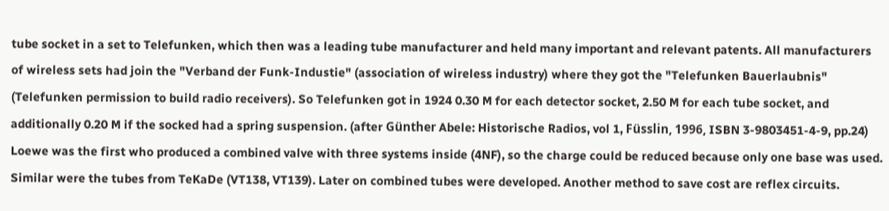tube socket in a set to Telefunken, which then was a leading tube manufacturer and held many important and relevant patents. All manufacturers of wireless sets had join the "Verband der Funk-Industie" (association of wireless industry) where they got the "Telefunken Bauerlaubnis" (Telefunken permission to build radio receivers). So Telefunken got in 1924 0.30 M for each detector socket, 2.50 M for each tube socket, and additionally 0.20 M if the socked had a spring suspension. (after Günther Abele: Historische Radios, vol 1, Füsslin, 1996, ISBN 3-9803451-4-9, pp.24) Loewe was the first who produced a combined valve with three systems inside (4NF), so the charge could be reduced because only one base was used. Similar were the tubes from TeKaDe (VT138, VT139). Later on combined tubes were developed. Another method to save cost are reflex circuits.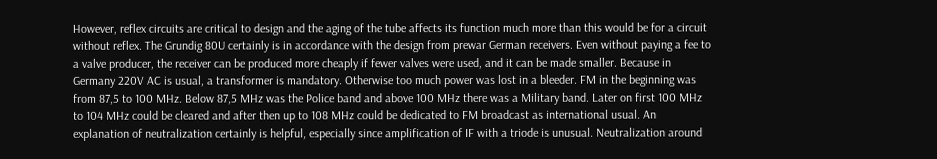However, reflex circuits are critical to design and the aging of the tube affects its function much more than this would be for a circuit without reflex. The Grundig 80U certainly is in accordance with the design from prewar German receivers. Even without paying a fee to a valve producer, the receiver can be produced more cheaply if fewer valves were used, and it can be made smaller. Because in Germany 220V AC is usual, a transformer is mandatory. Otherwise too much power was lost in a bleeder. FM in the beginning was from 87,5 to 100 MHz. Below 87,5 MHz was the Police band and above 100 MHz there was a Military band. Later on first 100 MHz to 104 MHz could be cleared and after then up to 108 MHz could be dedicated to FM broadcast as international usual. An explanation of neutralization certainly is helpful, especially since amplification of IF with a triode is unusual. Neutralization around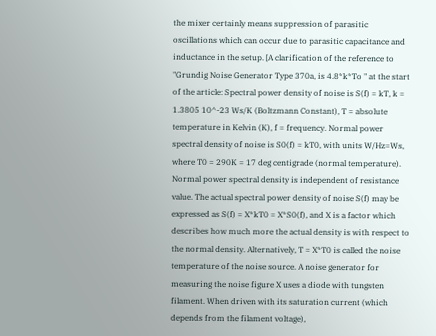the mixer certainly means suppression of parasitic oscillations which can occur due to parasitic capacitance and inductance in the setup. [A clarification of the reference to "Grundig Noise Generator Type 370a, is 4.8*k*To " at the start of the article: Spectral power density of noise is S(f) = kT, k = 1.3805 10^-23 Ws/K (Boltzmann Constant), T = absolute temperature in Kelvin (K), f = frequency. Normal power spectral density of noise is S0(f) = kT0, with units W/Hz=Ws, where T0 = 290K = 17 deg centigrade (normal temperature). Normal power spectral density is independent of resistance value. The actual spectral power density of noise S(f) may be expressed as S(f) = X*kT0 = X*S0(f), and X is a factor which describes how much more the actual density is with respect to the normal density. Alternatively, T = X*T0 is called the noise temperature of the noise source. A noise generator for measuring the noise figure X uses a diode with tungsten filament. When driven with its saturation current (which depends from the filament voltage),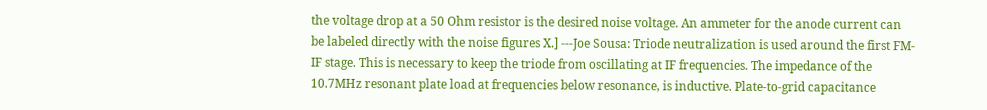the voltage drop at a 50 Ohm resistor is the desired noise voltage. An ammeter for the anode current can be labeled directly with the noise figures X.] ---Joe Sousa: Triode neutralization is used around the first FM-IF stage. This is necessary to keep the triode from oscillating at IF frequencies. The impedance of the 10.7MHz resonant plate load at frequencies below resonance, is inductive. Plate-to-grid capacitance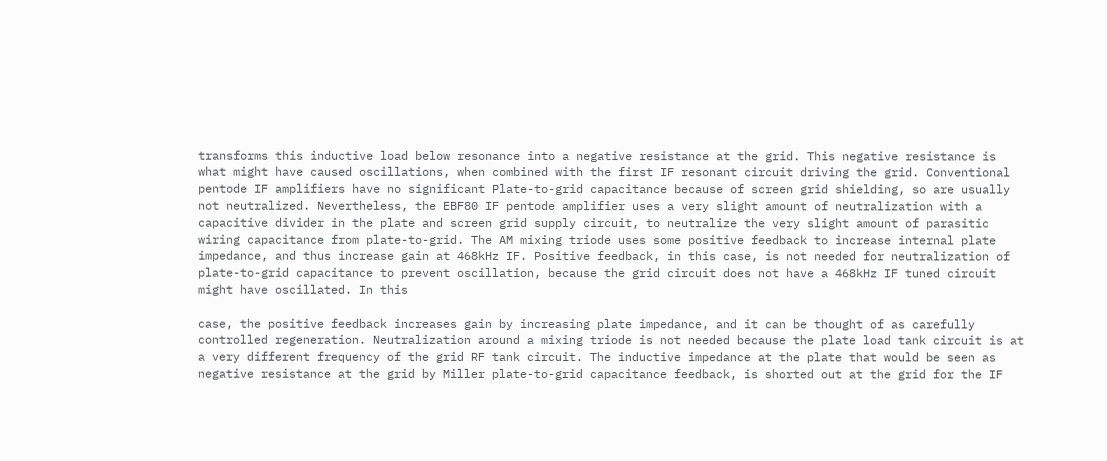transforms this inductive load below resonance into a negative resistance at the grid. This negative resistance is what might have caused oscillations, when combined with the first IF resonant circuit driving the grid. Conventional pentode IF amplifiers have no significant Plate-to-grid capacitance because of screen grid shielding, so are usually not neutralized. Nevertheless, the EBF80 IF pentode amplifier uses a very slight amount of neutralization with a capacitive divider in the plate and screen grid supply circuit, to neutralize the very slight amount of parasitic wiring capacitance from plate-to-grid. The AM mixing triode uses some positive feedback to increase internal plate impedance, and thus increase gain at 468kHz IF. Positive feedback, in this case, is not needed for neutralization of plate-to-grid capacitance to prevent oscillation, because the grid circuit does not have a 468kHz IF tuned circuit might have oscillated. In this

case, the positive feedback increases gain by increasing plate impedance, and it can be thought of as carefully controlled regeneration. Neutralization around a mixing triode is not needed because the plate load tank circuit is at a very different frequency of the grid RF tank circuit. The inductive impedance at the plate that would be seen as negative resistance at the grid by Miller plate-to-grid capacitance feedback, is shorted out at the grid for the IF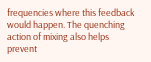frequencies where this feedback would happen. The quenching action of mixing also helps prevent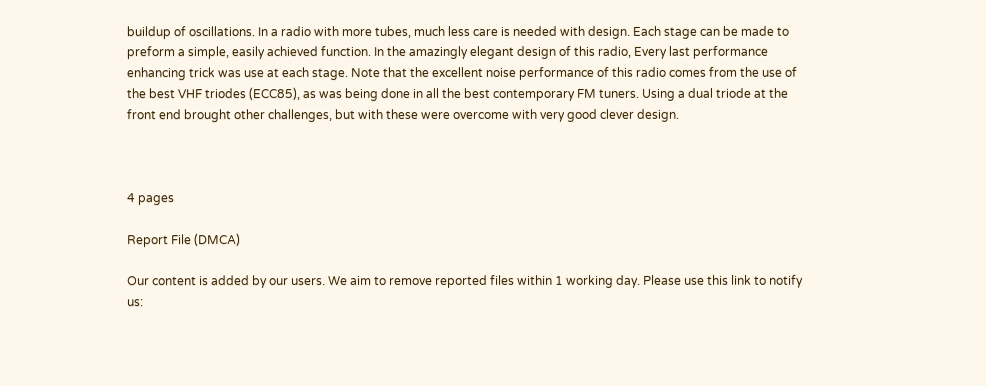buildup of oscillations. In a radio with more tubes, much less care is needed with design. Each stage can be made to preform a simple, easily achieved function. In the amazingly elegant design of this radio, Every last performance enhancing trick was use at each stage. Note that the excellent noise performance of this radio comes from the use of the best VHF triodes (ECC85), as was being done in all the best contemporary FM tuners. Using a dual triode at the front end brought other challenges, but with these were overcome with very good clever design.



4 pages

Report File (DMCA)

Our content is added by our users. We aim to remove reported files within 1 working day. Please use this link to notify us: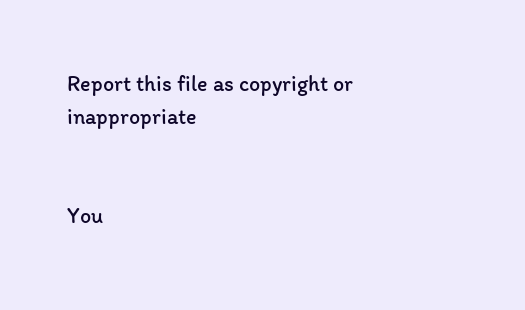Report this file as copyright or inappropriate


You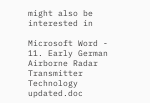might also be interested in

Microsoft Word - 11. Early German Airborne Radar Transmitter Technology updated.doc